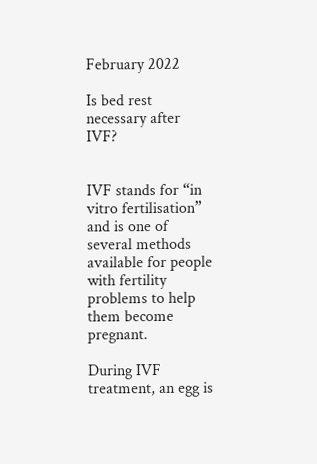February 2022

Is bed rest necessary after IVF?


IVF stands for “in vitro fertilisation” and is one of several methods available for people with fertility problems to help them become pregnant.

During IVF treatment, an egg is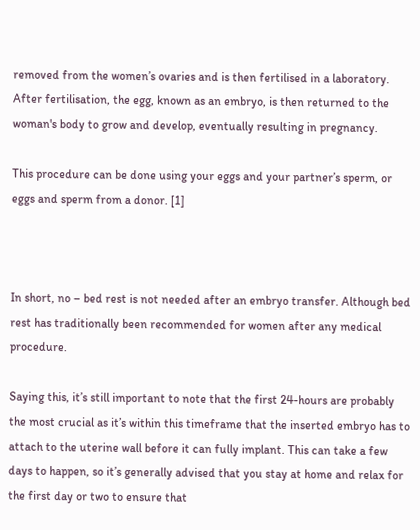removed from the women’s ovaries and is then fertilised in a laboratory. After fertilisation, the egg, known as an embryo, is then returned to the woman's body to grow and develop, eventually resulting in pregnancy.

This procedure can be done using your eggs and your partner’s sperm, or eggs and sperm from a donor. [1]



In short, no – bed rest is not needed after an embryo transfer. Although bed rest has traditionally been recommended for women after any medical procedure.

Saying this, it’s still important to note that the first 24-hours are probably the most crucial as it’s within this timeframe that the inserted embryo has to attach to the uterine wall before it can fully implant. This can take a few days to happen, so it’s generally advised that you stay at home and relax for the first day or two to ensure that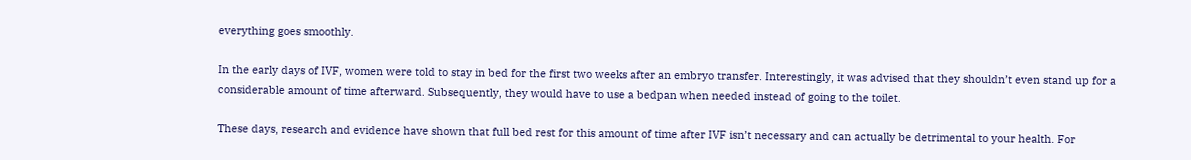everything goes smoothly.

In the early days of IVF, women were told to stay in bed for the first two weeks after an embryo transfer. Interestingly, it was advised that they shouldn’t even stand up for a considerable amount of time afterward. Subsequently, they would have to use a bedpan when needed instead of going to the toilet.

These days, research and evidence have shown that full bed rest for this amount of time after IVF isn’t necessary and can actually be detrimental to your health. For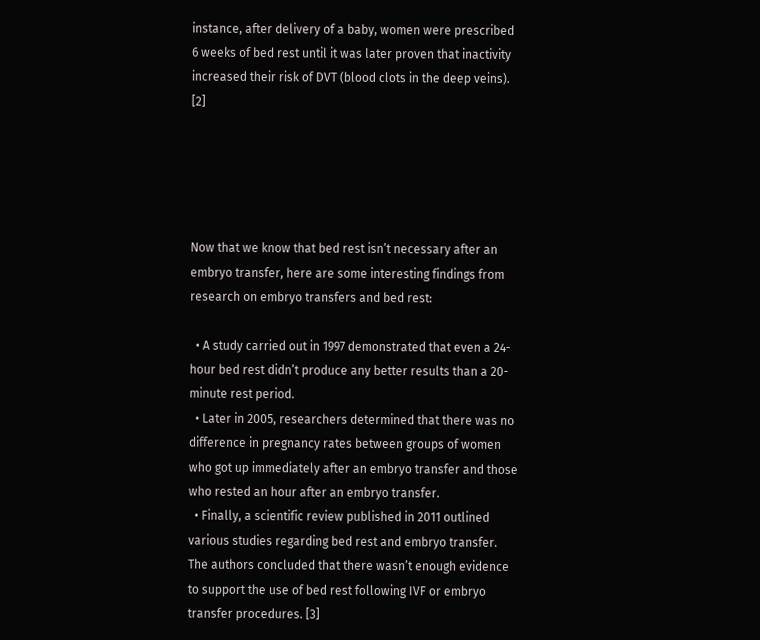instance, after delivery of a baby, women were prescribed 6 weeks of bed rest until it was later proven that inactivity increased their risk of DVT (blood clots in the deep veins). [2]





Now that we know that bed rest isn’t necessary after an embryo transfer, here are some interesting findings from research on embryo transfers and bed rest:

  • A study carried out in 1997 demonstrated that even a 24-hour bed rest didn’t produce any better results than a 20-minute rest period.
  • Later in 2005, researchers determined that there was no difference in pregnancy rates between groups of women who got up immediately after an embryo transfer and those who rested an hour after an embryo transfer.
  • Finally, a scientific review published in 2011 outlined various studies regarding bed rest and embryo transfer. The authors concluded that there wasn’t enough evidence to support the use of bed rest following IVF or embryo transfer procedures. [3]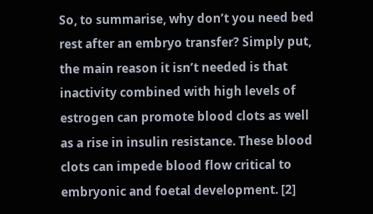So, to summarise, why don’t you need bed rest after an embryo transfer? Simply put, the main reason it isn’t needed is that inactivity combined with high levels of estrogen can promote blood clots as well as a rise in insulin resistance. These blood clots can impede blood flow critical to embryonic and foetal development. [2]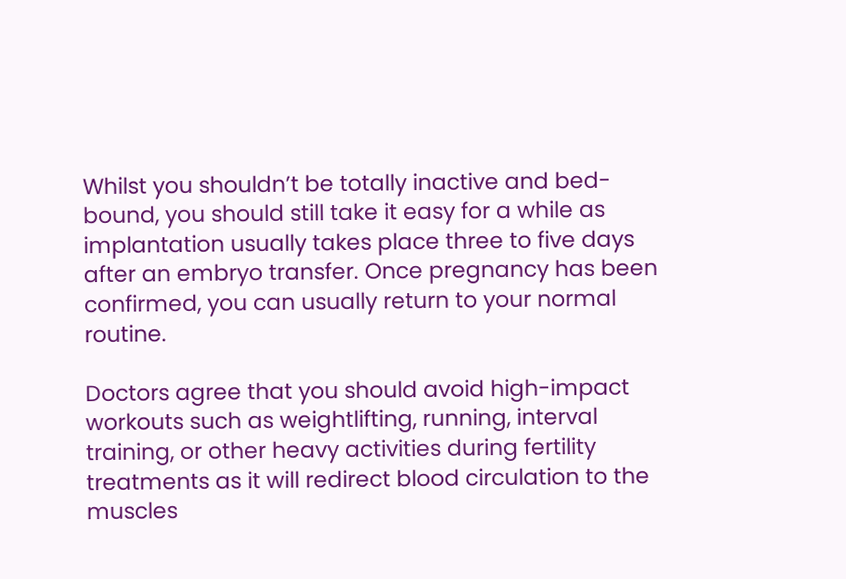Whilst you shouldn’t be totally inactive and bed-bound, you should still take it easy for a while as implantation usually takes place three to five days after an embryo transfer. Once pregnancy has been confirmed, you can usually return to your normal routine.

Doctors agree that you should avoid high-impact workouts such as weightlifting, running, interval training, or other heavy activities during fertility treatments as it will redirect blood circulation to the muscles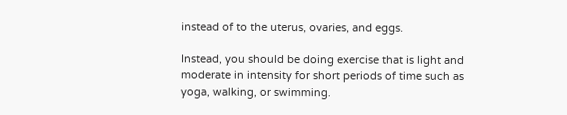instead of to the uterus, ovaries, and eggs.

Instead, you should be doing exercise that is light and moderate in intensity for short periods of time such as yoga, walking, or swimming.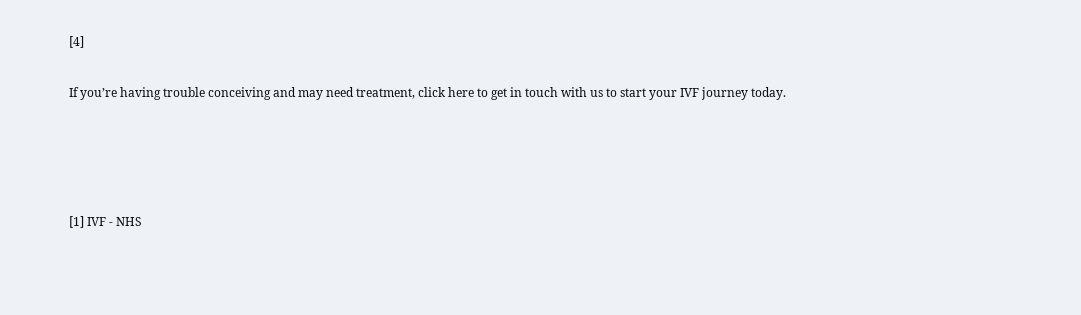[4]

If you’re having trouble conceiving and may need treatment, click here to get in touch with us to start your IVF journey today.




[1] IVF - NHS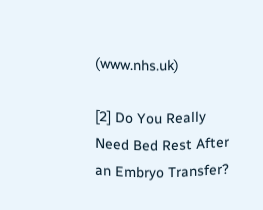(www.nhs.uk)

[2] Do You Really Need Bed Rest After an Embryo Transfer?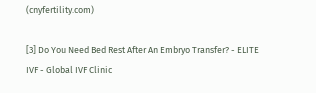(cnyfertility.com)

[3] Do You Need Bed Rest After An Embryo Transfer? - ELITE IVF - Global IVF Clinic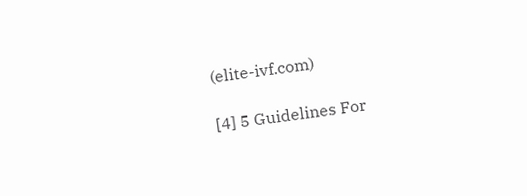(elite-ivf.com)

[4] 5 Guidelines For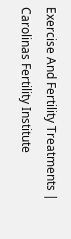Exercise And Fertility Treatments | Carolinas Fertility Institute